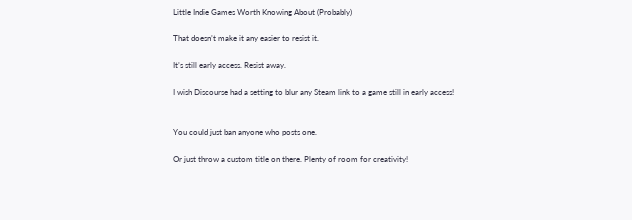Little Indie Games Worth Knowing About (Probably)

That doesn’t make it any easier to resist it.

It’s still early access. Resist away.

I wish Discourse had a setting to blur any Steam link to a game still in early access!


You could just ban anyone who posts one.

Or just throw a custom title on there. Plenty of room for creativity!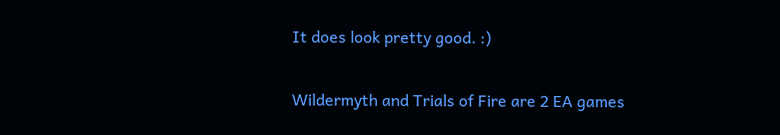It does look pretty good. :)

Wildermyth and Trials of Fire are 2 EA games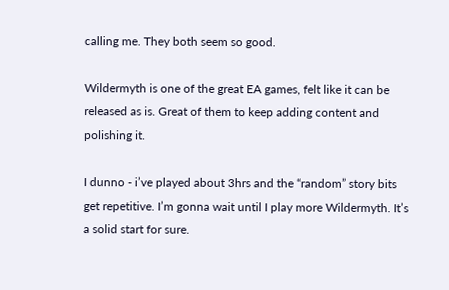calling me. They both seem so good.

Wildermyth is one of the great EA games, felt like it can be released as is. Great of them to keep adding content and polishing it.

I dunno - i’ve played about 3hrs and the “random” story bits get repetitive. I’m gonna wait until I play more Wildermyth. It’s a solid start for sure.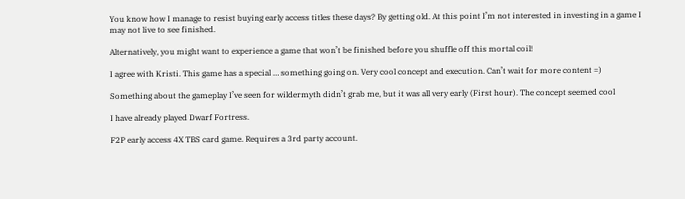You know how I manage to resist buying early access titles these days? By getting old. At this point I’m not interested in investing in a game I may not live to see finished.

Alternatively, you might want to experience a game that won’t be finished before you shuffle off this mortal coil!

I agree with Kristi. This game has a special … something going on. Very cool concept and execution. Can’t wait for more content =)

Something about the gameplay I’ve seen for wildermyth didn’t grab me, but it was all very early (First hour). The concept seemed cool

I have already played Dwarf Fortress.

F2P early access 4X TBS card game. Requires a 3rd party account.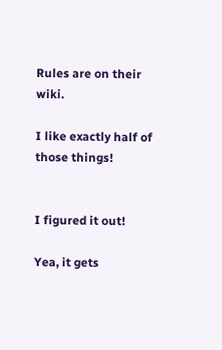Rules are on their wiki.

I like exactly half of those things!


I figured it out!

Yea, it gets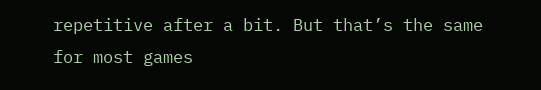repetitive after a bit. But that’s the same for most games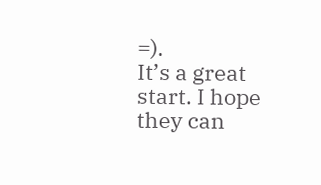=).
It’s a great start. I hope they can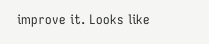improve it. Looks like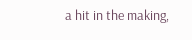a hit in the making,